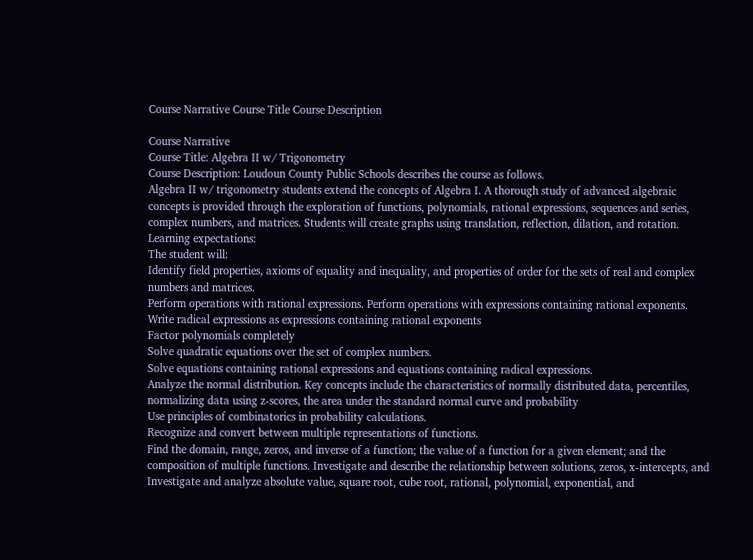Course Narrative Course Title Course Description

Course Narrative
Course Title: Algebra II w/ Trigonometry
Course Description: Loudoun County Public Schools describes the course as follows.
Algebra II w/ trigonometry students extend the concepts of Algebra I. A thorough study of advanced algebraic
concepts is provided through the exploration of functions, polynomials, rational expressions, sequences and series,
complex numbers, and matrices. Students will create graphs using translation, reflection, dilation, and rotation.
Learning expectations:
The student will:
Identify field properties, axioms of equality and inequality, and properties of order for the sets of real and complex
numbers and matrices.
Perform operations with rational expressions. Perform operations with expressions containing rational exponents.
Write radical expressions as expressions containing rational exponents
Factor polynomials completely
Solve quadratic equations over the set of complex numbers.
Solve equations containing rational expressions and equations containing radical expressions.
Analyze the normal distribution. Key concepts include the characteristics of normally distributed data, percentiles,
normalizing data using z-scores, the area under the standard normal curve and probability
Use principles of combinatorics in probability calculations.
Recognize and convert between multiple representations of functions.
Find the domain, range, zeros, and inverse of a function; the value of a function for a given element; and the
composition of multiple functions. Investigate and describe the relationship between solutions, zeros, x-intercepts, and
Investigate and analyze absolute value, square root, cube root, rational, polynomial, exponential, and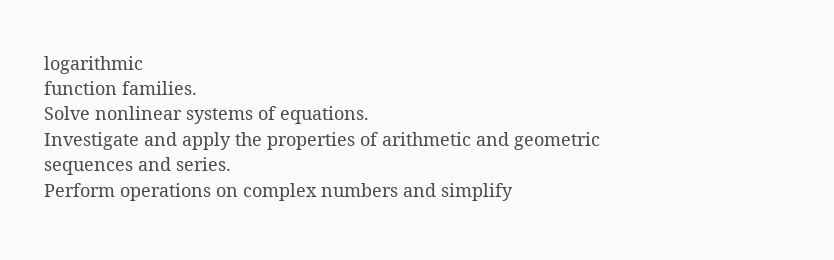logarithmic
function families.
Solve nonlinear systems of equations.
Investigate and apply the properties of arithmetic and geometric sequences and series.
Perform operations on complex numbers and simplify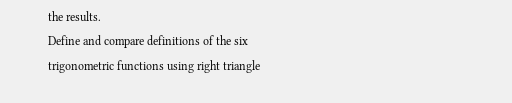the results.
Define and compare definitions of the six trigonometric functions using right triangle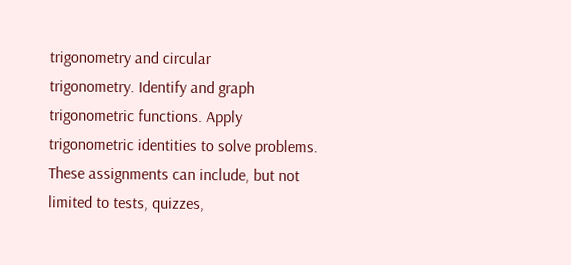trigonometry and circular
trigonometry. Identify and graph trigonometric functions. Apply
trigonometric identities to solve problems.
These assignments can include, but not limited to tests, quizzes,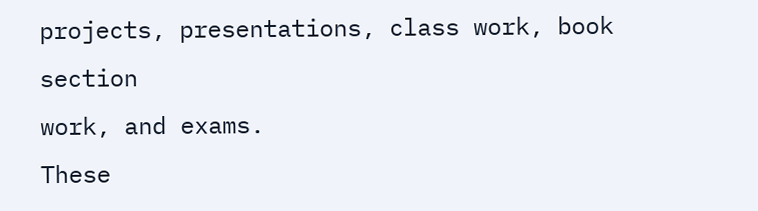projects, presentations, class work, book section
work, and exams.
These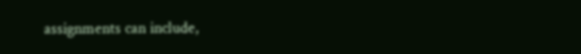assignments can include,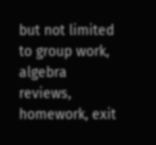but not limited to group work, algebra reviews, homework, exit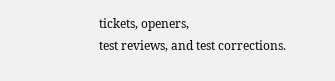tickets, openers,
test reviews, and test corrections.